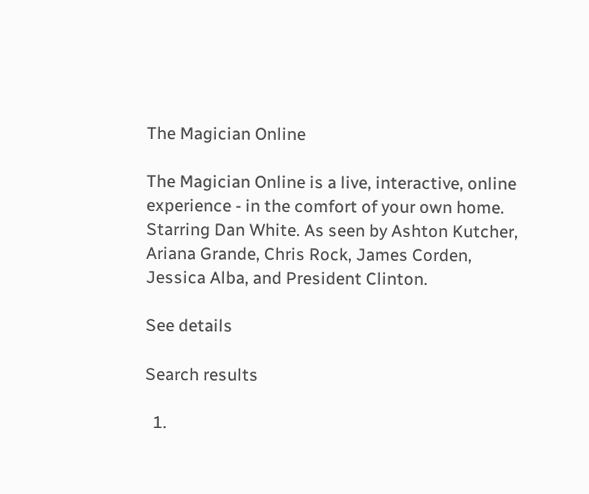The Magician Online

The Magician Online is a live, interactive, online experience - in the comfort of your own home. Starring Dan White. As seen by Ashton Kutcher, Ariana Grande, Chris Rock, James Corden, Jessica Alba, and President Clinton.

See details

Search results

  1.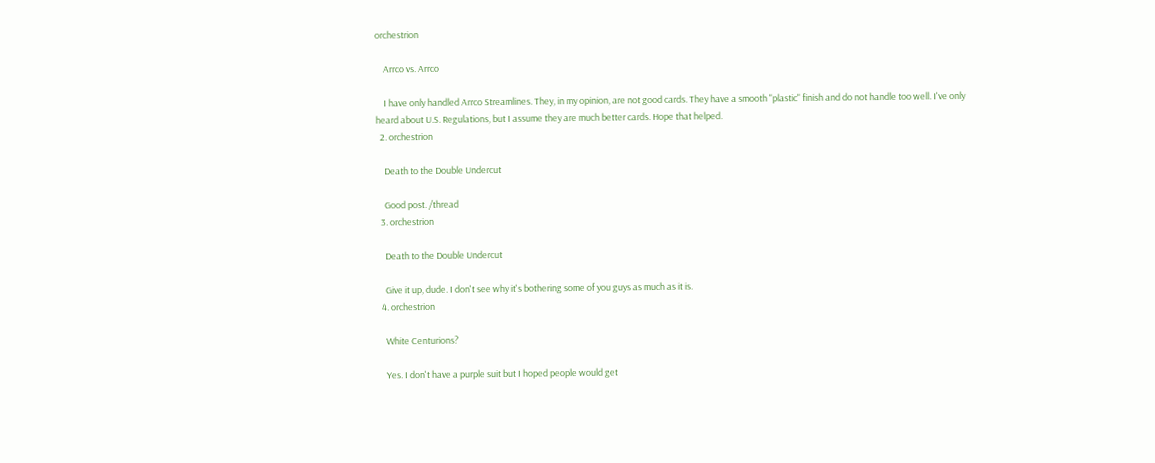orchestrion

    Arrco vs. Arrco

    I have only handled Arrco Streamlines. They, in my opinion, are not good cards. They have a smooth "plastic" finish and do not handle too well. I've only heard about U.S. Regulations, but I assume they are much better cards. Hope that helped.
  2. orchestrion

    Death to the Double Undercut

    Good post. /thread
  3. orchestrion

    Death to the Double Undercut

    Give it up, dude. I don't see why it's bothering some of you guys as much as it is.
  4. orchestrion

    White Centurions?

    Yes. I don't have a purple suit but I hoped people would get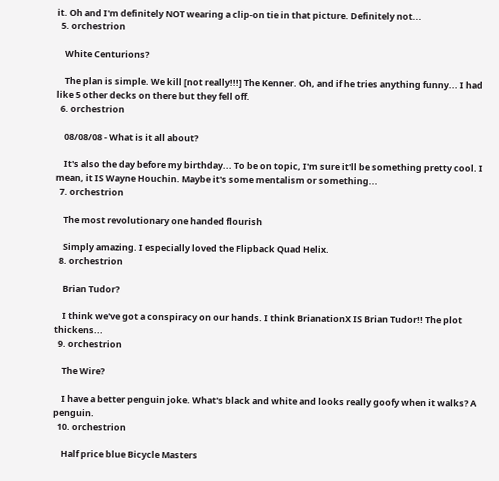it. Oh and I'm definitely NOT wearing a clip-on tie in that picture. Definitely not...
  5. orchestrion

    White Centurions?

    The plan is simple. We kill [not really!!!] The Kenner. Oh, and if he tries anything funny... I had like 5 other decks on there but they fell off.
  6. orchestrion

    08/08/08 - What is it all about?

    It's also the day before my birthday... To be on topic, I'm sure it'll be something pretty cool. I mean, it IS Wayne Houchin. Maybe it's some mentalism or something...
  7. orchestrion

    The most revolutionary one handed flourish

    Simply amazing. I especially loved the Flipback Quad Helix.
  8. orchestrion

    Brian Tudor?

    I think we've got a conspiracy on our hands. I think BrianationX IS Brian Tudor!! The plot thickens...
  9. orchestrion

    The Wire?

    I have a better penguin joke. What's black and white and looks really goofy when it walks? A penguin.
  10. orchestrion

    Half price blue Bicycle Masters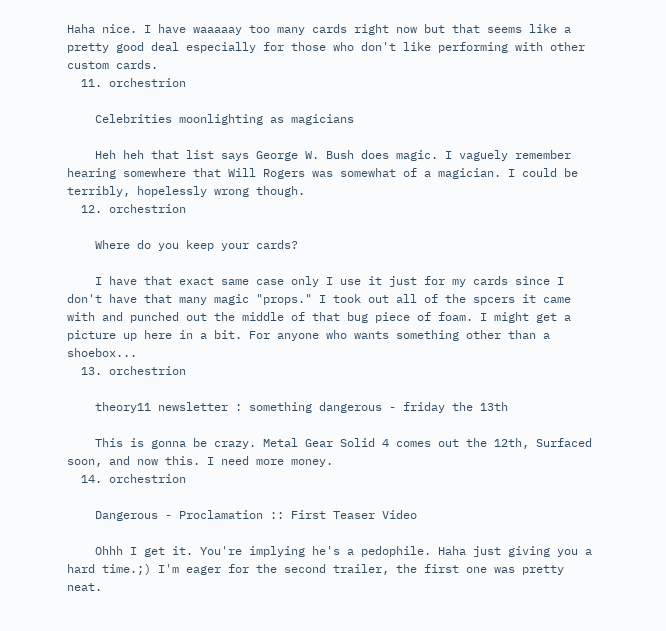Haha nice. I have waaaaay too many cards right now but that seems like a pretty good deal especially for those who don't like performing with other custom cards.
  11. orchestrion

    Celebrities moonlighting as magicians

    Heh heh that list says George W. Bush does magic. I vaguely remember hearing somewhere that Will Rogers was somewhat of a magician. I could be terribly, hopelessly wrong though.
  12. orchestrion

    Where do you keep your cards?

    I have that exact same case only I use it just for my cards since I don't have that many magic "props." I took out all of the spcers it came with and punched out the middle of that bug piece of foam. I might get a picture up here in a bit. For anyone who wants something other than a shoebox...
  13. orchestrion

    theory11 newsletter : something dangerous - friday the 13th

    This is gonna be crazy. Metal Gear Solid 4 comes out the 12th, Surfaced soon, and now this. I need more money.
  14. orchestrion

    Dangerous - Proclamation :: First Teaser Video

    Ohhh I get it. You're implying he's a pedophile. Haha just giving you a hard time.;) I'm eager for the second trailer, the first one was pretty neat.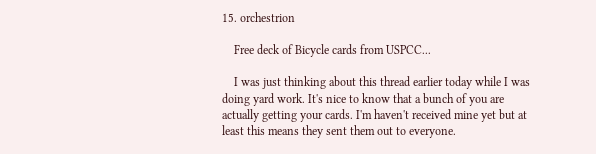15. orchestrion

    Free deck of Bicycle cards from USPCC...

    I was just thinking about this thread earlier today while I was doing yard work. It's nice to know that a bunch of you are actually getting your cards. I'm haven't received mine yet but at least this means they sent them out to everyone.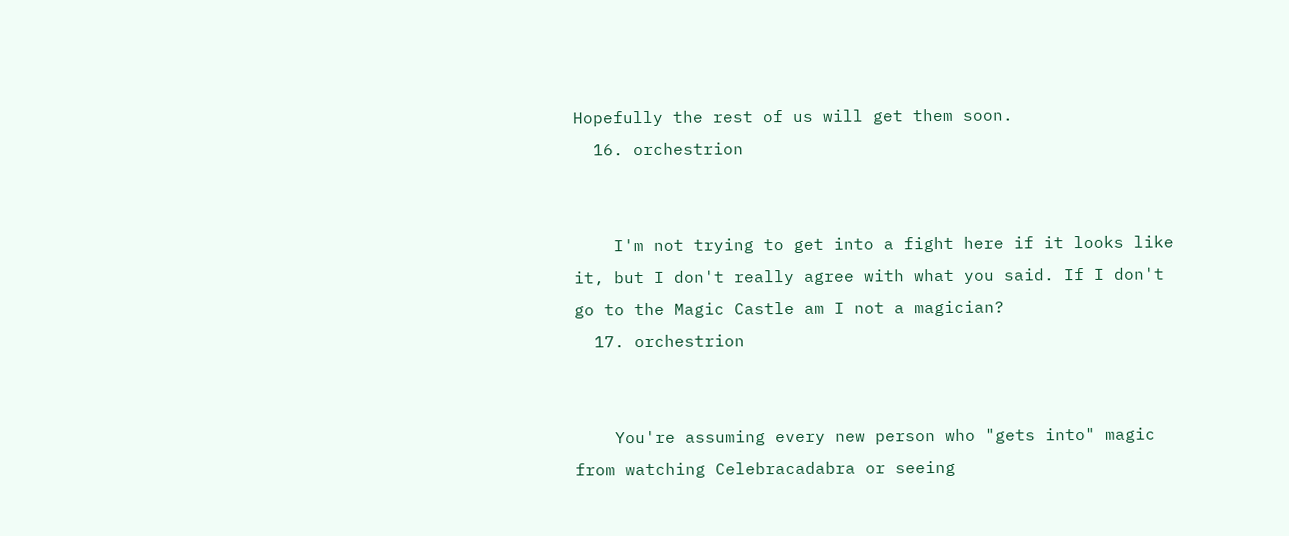Hopefully the rest of us will get them soon.
  16. orchestrion


    I'm not trying to get into a fight here if it looks like it, but I don't really agree with what you said. If I don't go to the Magic Castle am I not a magician?
  17. orchestrion


    You're assuming every new person who "gets into" magic from watching Celebracadabra or seeing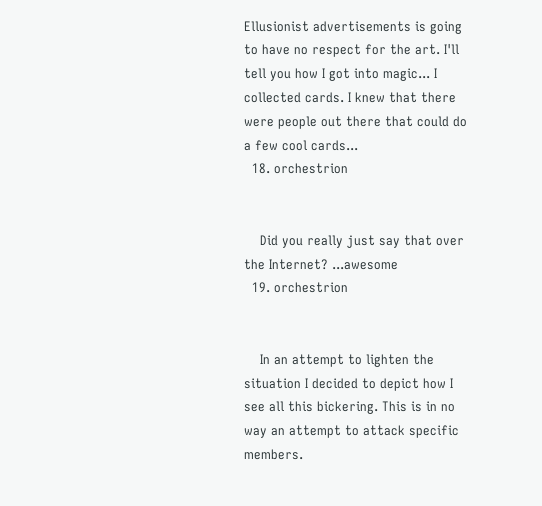Ellusionist advertisements is going to have no respect for the art. I'll tell you how I got into magic... I collected cards. I knew that there were people out there that could do a few cool cards...
  18. orchestrion


    Did you really just say that over the Internet? ...awesome
  19. orchestrion


    In an attempt to lighten the situation I decided to depict how I see all this bickering. This is in no way an attempt to attack specific members.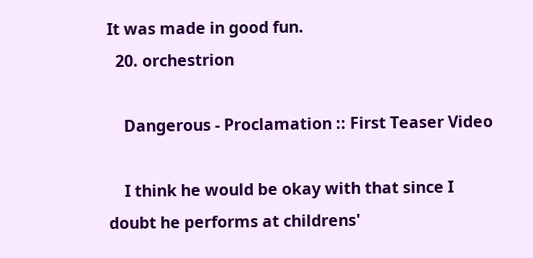It was made in good fun.
  20. orchestrion

    Dangerous - Proclamation :: First Teaser Video

    I think he would be okay with that since I doubt he performs at childrens'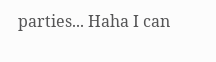parties... Haha I can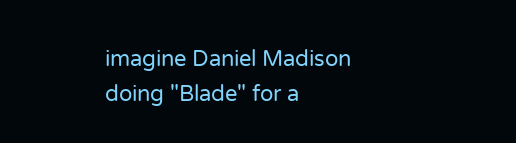imagine Daniel Madison doing "Blade" for a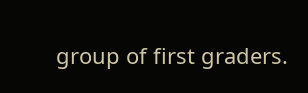group of first graders.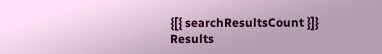{[{ searchResultsCount }]} Results